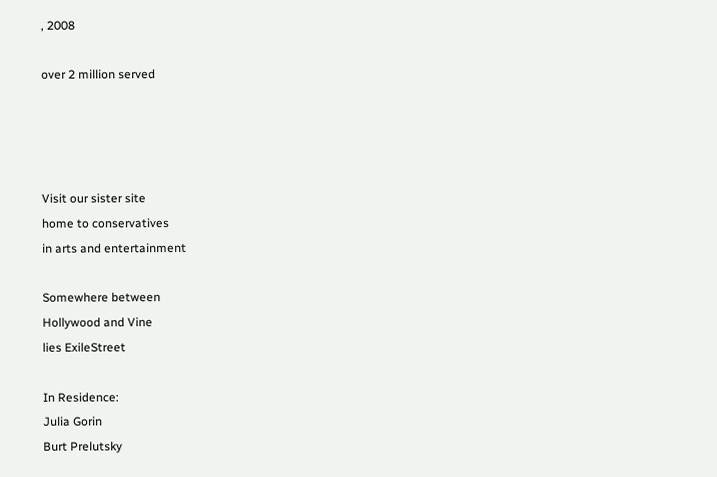, 2008

over 2 million served




Visit our sister site
home to conservatives
in arts and entertainment

Somewhere between
Hollywood and Vine
lies ExileStreet

In Residence:
Julia Gorin
Burt Prelutsky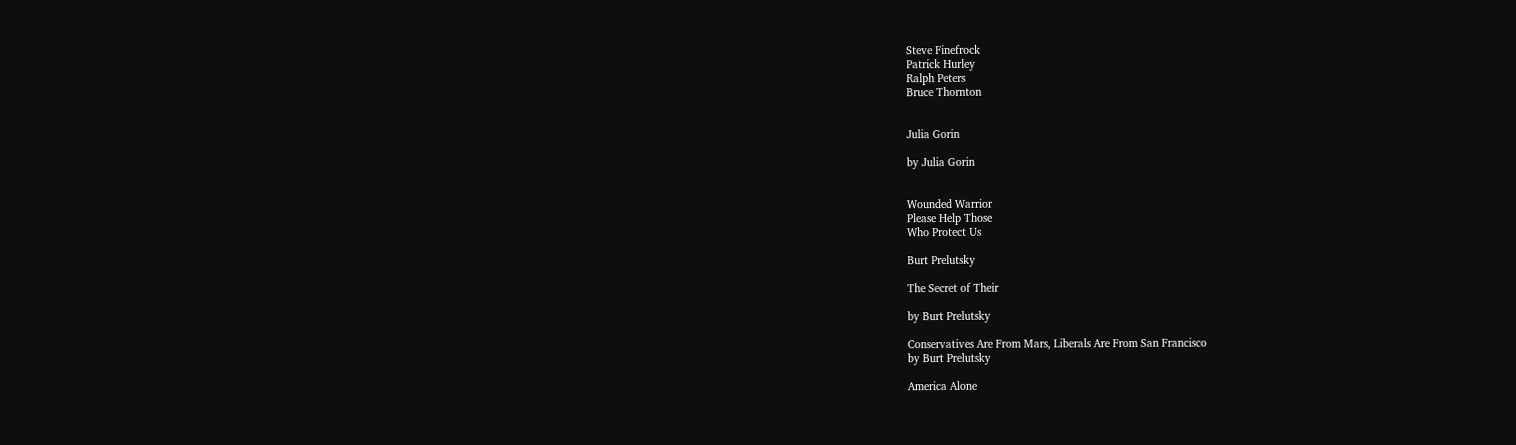Steve Finefrock
Patrick Hurley
Ralph Peters
Bruce Thornton


Julia Gorin

by Julia Gorin


Wounded Warrior
Please Help Those
Who Protect Us

Burt Prelutsky

The Secret of Their

by Burt Prelutsky

Conservatives Are From Mars, Liberals Are From San Francisco
by Burt Prelutsky

America Alone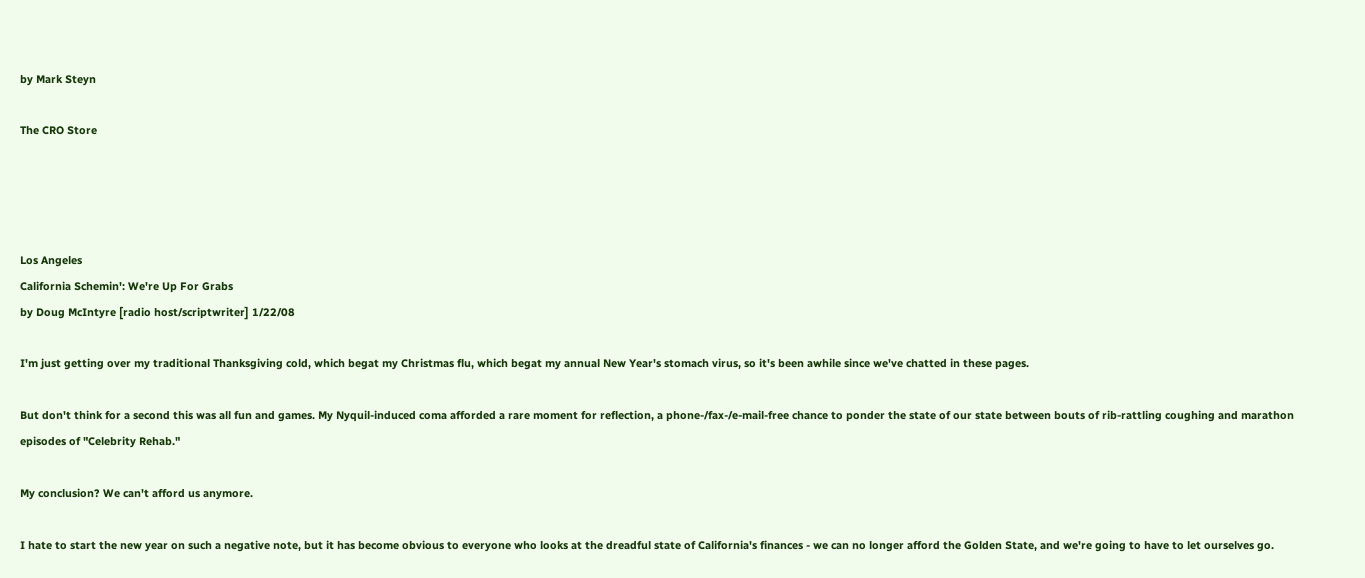by Mark Steyn

The CRO Store




Los Angeles
California Schemin': We're Up For Grabs
by Doug McIntyre [radio host/scriptwriter] 1/22/08

I'm just getting over my traditional Thanksgiving cold, which begat my Christmas flu, which begat my annual New Year's stomach virus, so it's been awhile since we've chatted in these pages.

But don't think for a second this was all fun and games. My Nyquil-induced coma afforded a rare moment for reflection, a phone-/fax-/e-mail-free chance to ponder the state of our state between bouts of rib-rattling coughing and marathon episodes of "Celebrity Rehab."

My conclusion? We can't afford us anymore.

I hate to start the new year on such a negative note, but it has become obvious to everyone who looks at the dreadful state of California's finances - we can no longer afford the Golden State, and we're going to have to let ourselves go.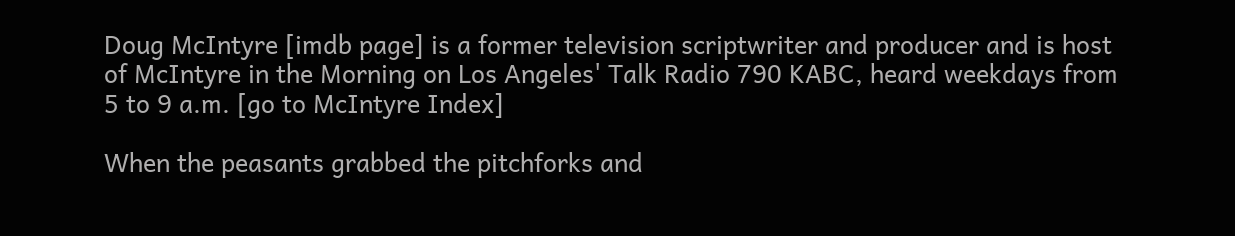Doug McIntyre [imdb page] is a former television scriptwriter and producer and is host of McIntyre in the Morning on Los Angeles' Talk Radio 790 KABC, heard weekdays from 5 to 9 a.m. [go to McIntyre Index]

When the peasants grabbed the pitchforks and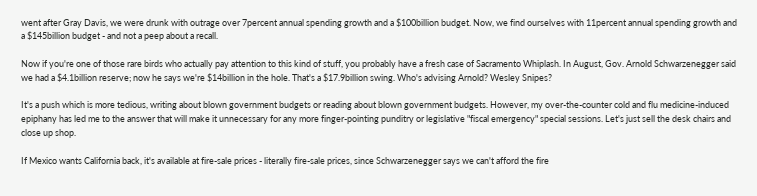went after Gray Davis, we were drunk with outrage over 7percent annual spending growth and a $100billion budget. Now, we find ourselves with 11percent annual spending growth and a $145billion budget - and not a peep about a recall.

Now if you're one of those rare birds who actually pay attention to this kind of stuff, you probably have a fresh case of Sacramento Whiplash. In August, Gov. Arnold Schwarzenegger said we had a $4.1billion reserve; now he says we're $14billion in the hole. That's a $17.9billion swing. Who's advising Arnold? Wesley Snipes?

It's a push which is more tedious, writing about blown government budgets or reading about blown government budgets. However, my over-the-counter cold and flu medicine-induced epiphany has led me to the answer that will make it unnecessary for any more finger-pointing punditry or legislative "fiscal emergency" special sessions. Let's just sell the desk chairs and close up shop.

If Mexico wants California back, it's available at fire-sale prices - literally fire-sale prices, since Schwarzenegger says we can't afford the fire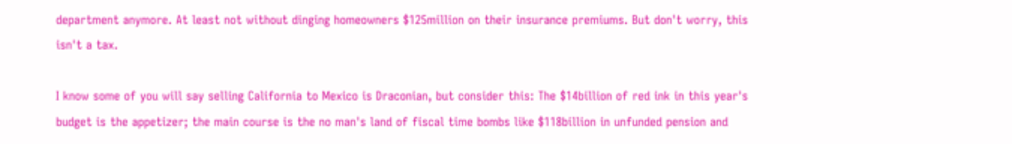department anymore. At least not without dinging homeowners $125million on their insurance premiums. But don't worry, this isn't a tax.

I know some of you will say selling California to Mexico is Draconian, but consider this: The $14billion of red ink in this year's budget is the appetizer; the main course is the no man's land of fiscal time bombs like $118billion in unfunded pension and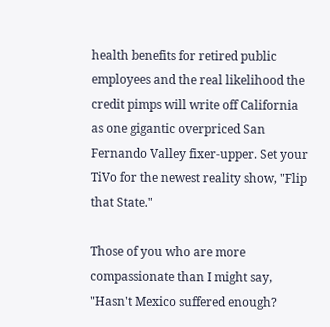health benefits for retired public employees and the real likelihood the credit pimps will write off California as one gigantic overpriced San Fernando Valley fixer-upper. Set your TiVo for the newest reality show, "Flip that State."

Those of you who are more compassionate than I might say, "Hasn't Mexico suffered enough?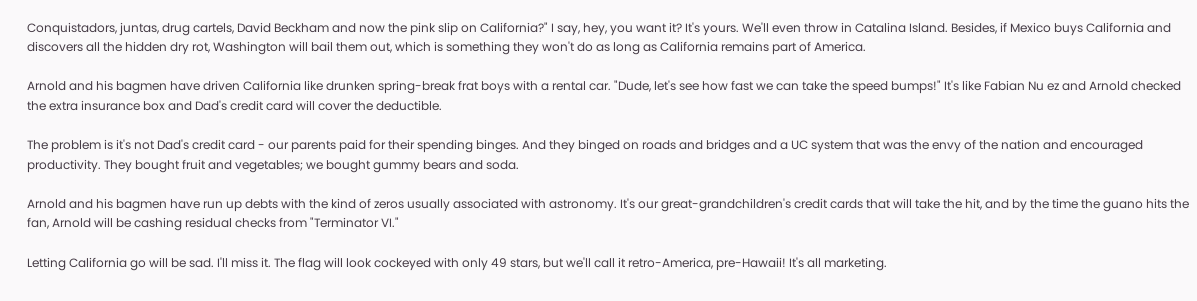Conquistadors, juntas, drug cartels, David Beckham and now the pink slip on California?" I say, hey, you want it? It's yours. We'll even throw in Catalina Island. Besides, if Mexico buys California and discovers all the hidden dry rot, Washington will bail them out, which is something they won't do as long as California remains part of America.

Arnold and his bagmen have driven California like drunken spring-break frat boys with a rental car. "Dude, let's see how fast we can take the speed bumps!" It's like Fabian Nu ez and Arnold checked the extra insurance box and Dad's credit card will cover the deductible.

The problem is it's not Dad's credit card - our parents paid for their spending binges. And they binged on roads and bridges and a UC system that was the envy of the nation and encouraged productivity. They bought fruit and vegetables; we bought gummy bears and soda.

Arnold and his bagmen have run up debts with the kind of zeros usually associated with astronomy. It's our great-grandchildren's credit cards that will take the hit, and by the time the guano hits the fan, Arnold will be cashing residual checks from "Terminator VI."

Letting California go will be sad. I'll miss it. The flag will look cockeyed with only 49 stars, but we'll call it retro-America, pre-Hawaii! It's all marketing.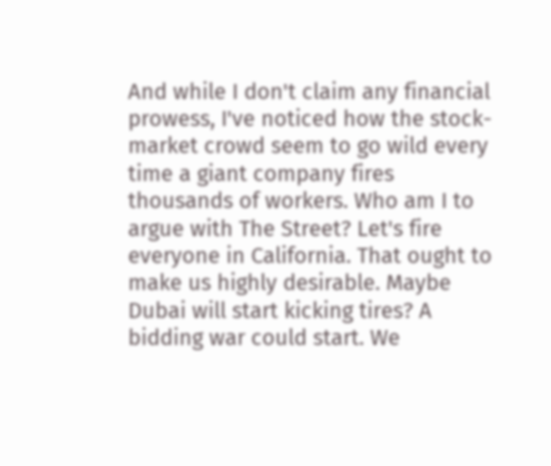And while I don't claim any financial prowess, I've noticed how the stock-market crowd seem to go wild every time a giant company fires thousands of workers. Who am I to argue with The Street? Let's fire everyone in California. That ought to make us highly desirable. Maybe Dubai will start kicking tires? A bidding war could start. We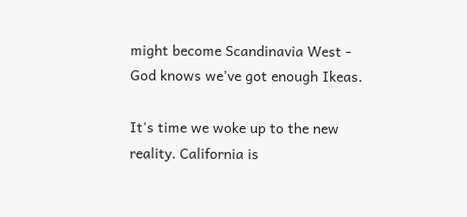might become Scandinavia West - God knows we've got enough Ikeas.

It's time we woke up to the new reality. California is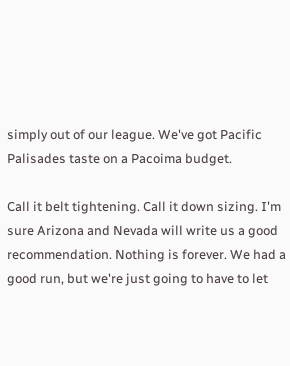simply out of our league. We've got Pacific Palisades taste on a Pacoima budget.

Call it belt tightening. Call it down sizing. I'm sure Arizona and Nevada will write us a good recommendation. Nothing is forever. We had a good run, but we're just going to have to let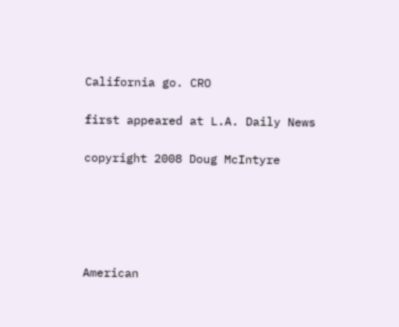California go. CRO

first appeared at L.A. Daily News

copyright 2008 Doug McIntyre





American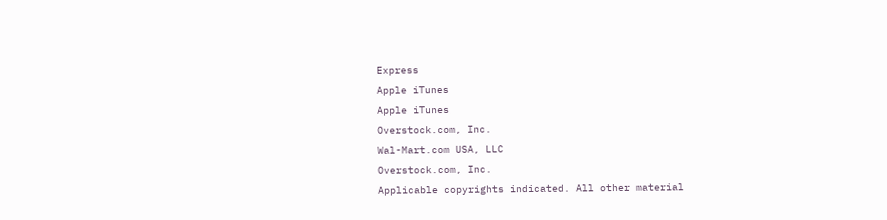Express
Apple iTunes
Apple iTunes
Overstock.com, Inc.
Wal-Mart.com USA, LLC
Overstock.com, Inc.
Applicable copyrights indicated. All other material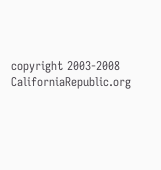copyright 2003-2008 CaliforniaRepublic.org